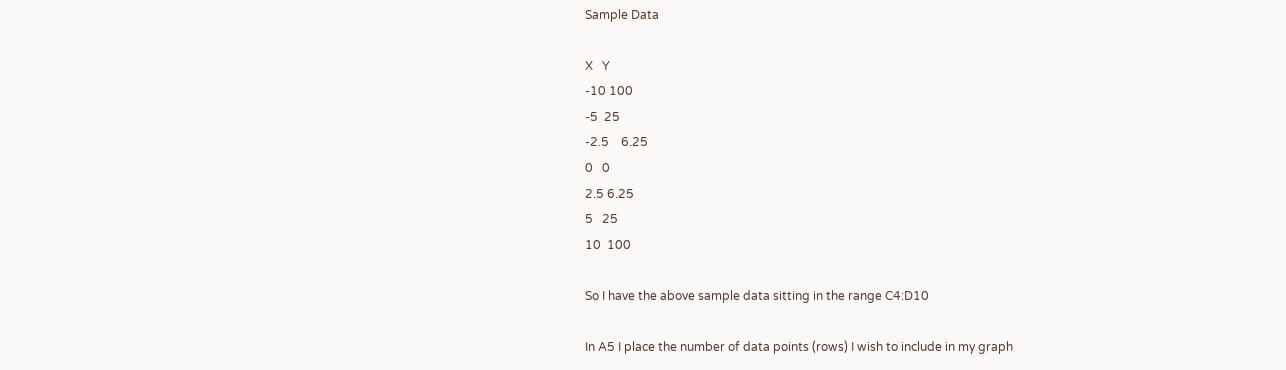Sample Data

X   Y
-10 100
-5  25
-2.5    6.25
0   0
2.5 6.25
5   25
10  100

So I have the above sample data sitting in the range C4:D10

In A5 I place the number of data points (rows) I wish to include in my graph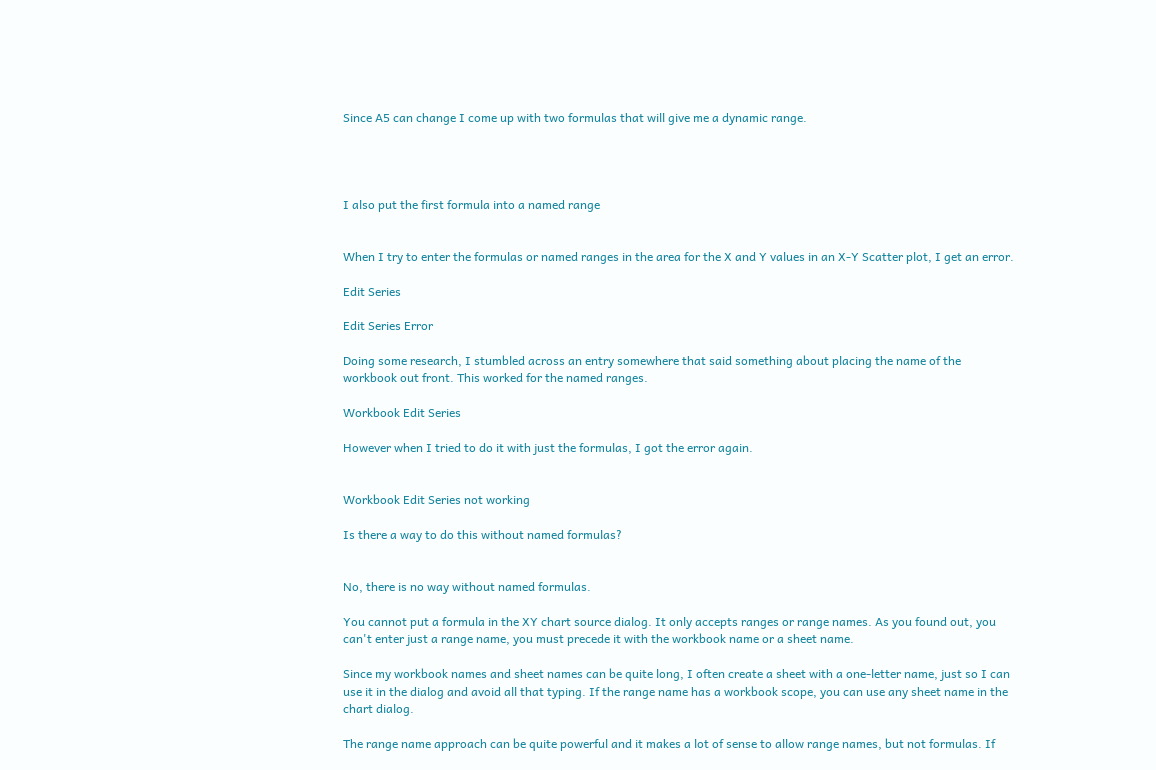Since A5 can change I come up with two formulas that will give me a dynamic range.




I also put the first formula into a named range


When I try to enter the formulas or named ranges in the area for the X and Y values in an X-Y Scatter plot, I get an error.

Edit Series

Edit Series Error

Doing some research, I stumbled across an entry somewhere that said something about placing the name of the workbook out front. This worked for the named ranges.

Workbook Edit Series

However when I tried to do it with just the formulas, I got the error again.


Workbook Edit Series not working

Is there a way to do this without named formulas?


No, there is no way without named formulas.

You cannot put a formula in the XY chart source dialog. It only accepts ranges or range names. As you found out, you can't enter just a range name, you must precede it with the workbook name or a sheet name.

Since my workbook names and sheet names can be quite long, I often create a sheet with a one-letter name, just so I can use it in the dialog and avoid all that typing. If the range name has a workbook scope, you can use any sheet name in the chart dialog.

The range name approach can be quite powerful and it makes a lot of sense to allow range names, but not formulas. If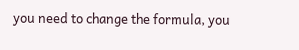you need to change the formula, you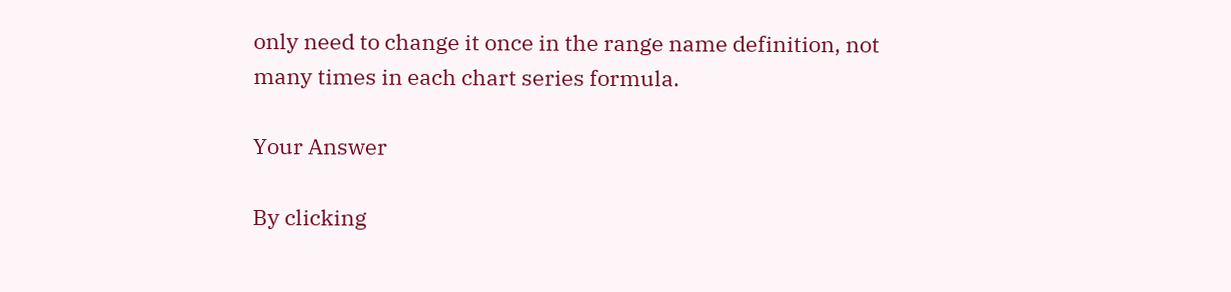only need to change it once in the range name definition, not many times in each chart series formula.

Your Answer

By clicking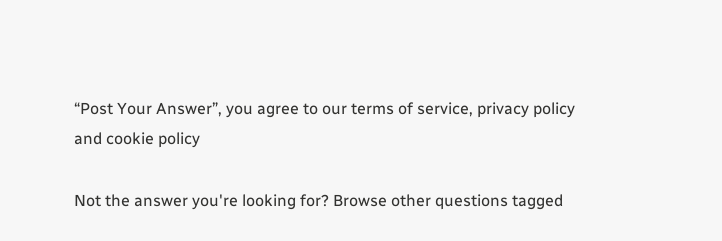“Post Your Answer”, you agree to our terms of service, privacy policy and cookie policy

Not the answer you're looking for? Browse other questions tagged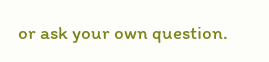or ask your own question.